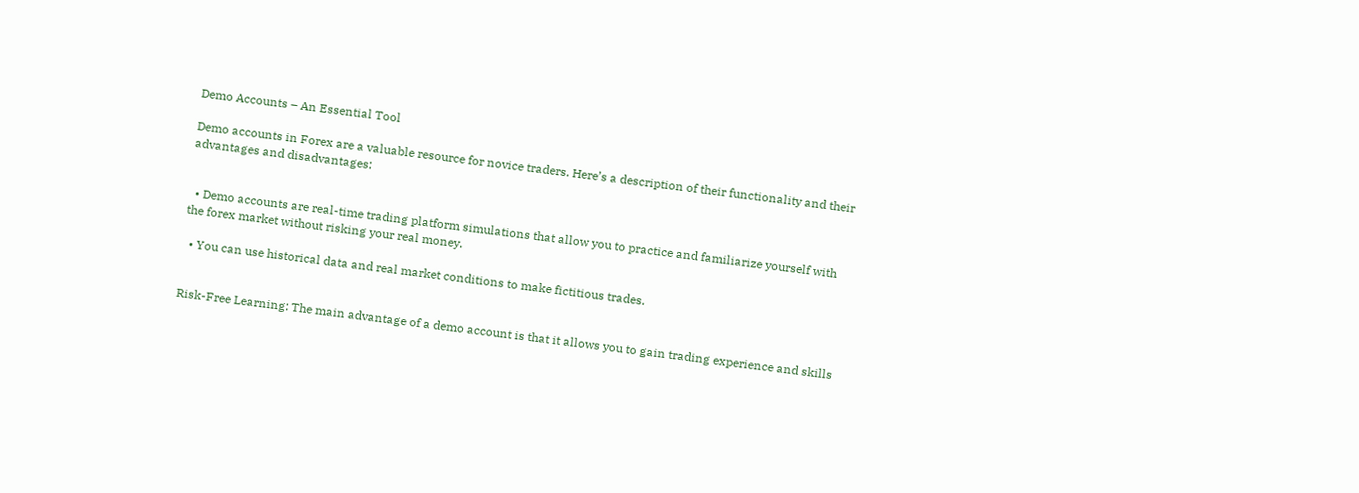Demo Accounts – An Essential Tool

Demo accounts in Forex are a valuable resource for novice traders. Here’s a description of their functionality and their advantages and disadvantages:


  • Demo accounts are real-time trading platform simulations that allow you to practice and familiarize yourself with the forex market without risking your real money.

  • You can use historical data and real market conditions to make fictitious trades.


Risk-Free Learning: The main advantage of a demo account is that it allows you to gain trading experience and skills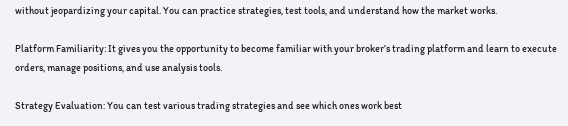without jeopardizing your capital. You can practice strategies, test tools, and understand how the market works.

Platform Familiarity: It gives you the opportunity to become familiar with your broker’s trading platform and learn to execute orders, manage positions, and use analysis tools.

Strategy Evaluation: You can test various trading strategies and see which ones work best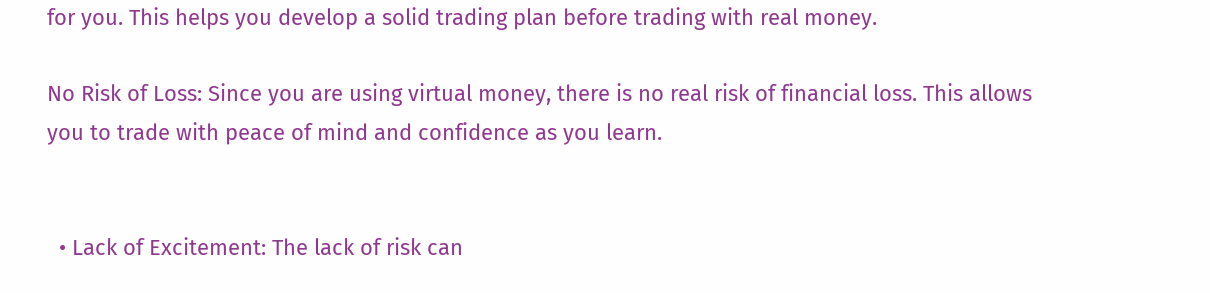for you. This helps you develop a solid trading plan before trading with real money.

No Risk of Loss: Since you are using virtual money, there is no real risk of financial loss. This allows you to trade with peace of mind and confidence as you learn.


  • Lack of Excitement: The lack of risk can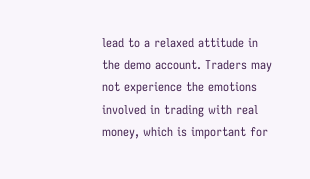lead to a relaxed attitude in the demo account. Traders may not experience the emotions involved in trading with real money, which is important for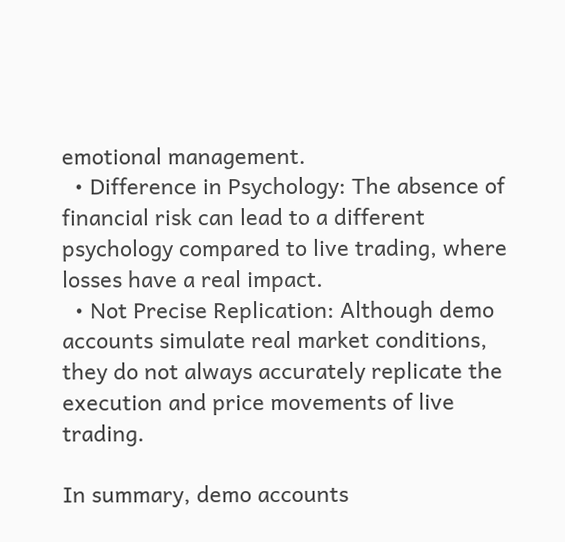emotional management.
  • Difference in Psychology: The absence of financial risk can lead to a different psychology compared to live trading, where losses have a real impact.
  • Not Precise Replication: Although demo accounts simulate real market conditions, they do not always accurately replicate the execution and price movements of live trading.

In summary, demo accounts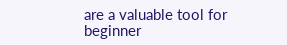are a valuable tool for beginner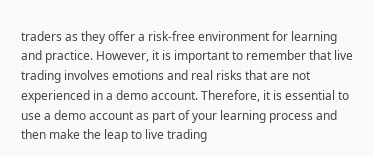traders as they offer a risk-free environment for learning and practice. However, it is important to remember that live trading involves emotions and real risks that are not experienced in a demo account. Therefore, it is essential to use a demo account as part of your learning process and then make the leap to live trading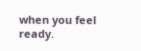when you feel ready.